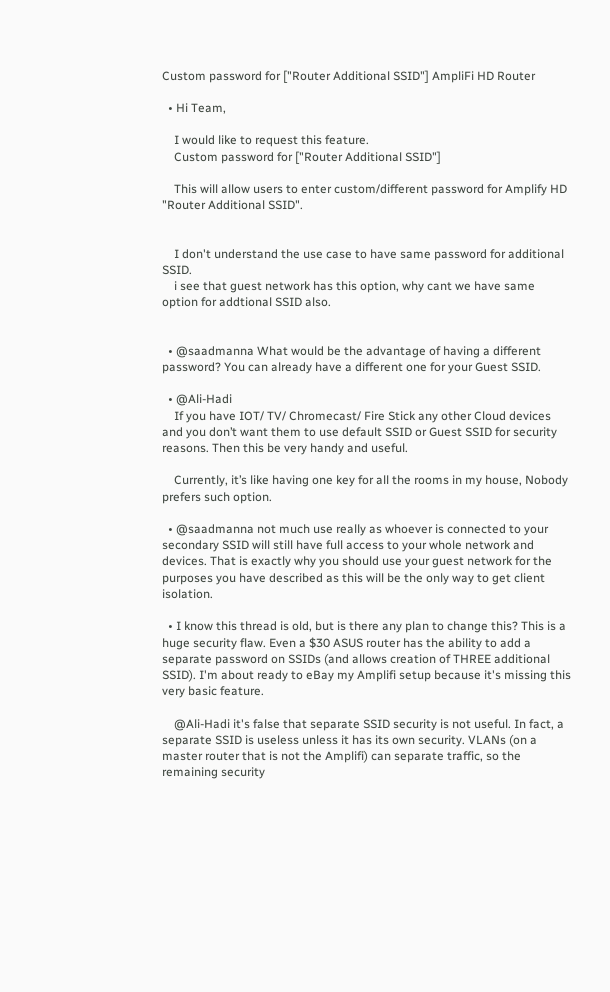Custom password for ["Router Additional SSID"] AmpliFi HD Router

  • Hi Team,

    I would like to request this feature.
    Custom password for ["Router Additional SSID"]

    This will allow users to enter custom/different password for Amplify HD "Router Additional SSID".


    I don't understand the use case to have same password for additional SSID.
    i see that guest network has this option, why cant we have same option for addtional SSID also.


  • @saadmanna What would be the advantage of having a different password? You can already have a different one for your Guest SSID.

  • @Ali-Hadi
    If you have IOT/ TV/ Chromecast/ Fire Stick any other Cloud devices and you don’t want them to use default SSID or Guest SSID for security reasons. Then this be very handy and useful.

    Currently, it’s like having one key for all the rooms in my house, Nobody prefers such option.

  • @saadmanna not much use really as whoever is connected to your secondary SSID will still have full access to your whole network and devices. That is exactly why you should use your guest network for the purposes you have described as this will be the only way to get client isolation.

  • I know this thread is old, but is there any plan to change this? This is a huge security flaw. Even a $30 ASUS router has the ability to add a separate password on SSIDs (and allows creation of THREE additional SSID). I'm about ready to eBay my Amplifi setup because it's missing this very basic feature.

    @Ali-Hadi it's false that separate SSID security is not useful. In fact, a separate SSID is useless unless it has its own security. VLANs (on a master router that is not the Amplifi) can separate traffic, so the remaining security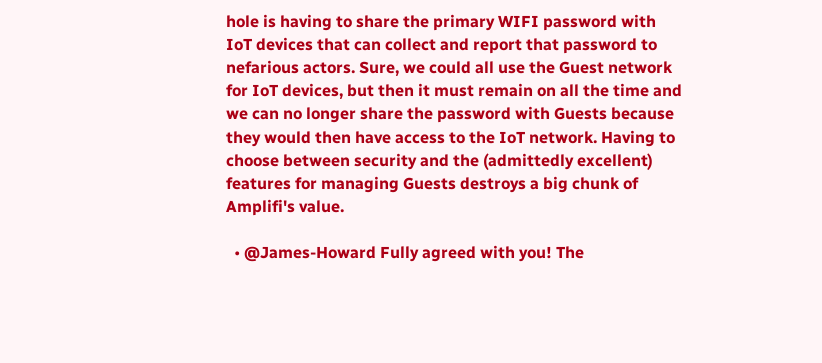hole is having to share the primary WIFI password with IoT devices that can collect and report that password to nefarious actors. Sure, we could all use the Guest network for IoT devices, but then it must remain on all the time and we can no longer share the password with Guests because they would then have access to the IoT network. Having to choose between security and the (admittedly excellent) features for managing Guests destroys a big chunk of Amplifi's value.

  • @James-Howard Fully agreed with you! The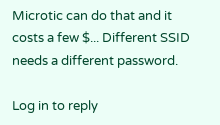Microtic can do that and it costs a few $... Different SSID needs a different password.

Log in to reply